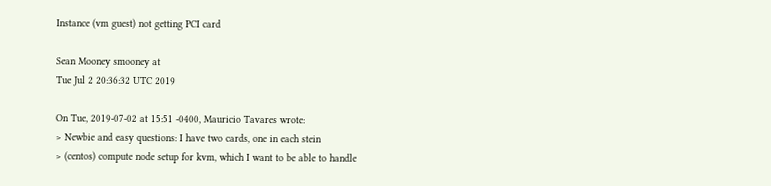Instance (vm guest) not getting PCI card

Sean Mooney smooney at
Tue Jul 2 20:36:32 UTC 2019

On Tue, 2019-07-02 at 15:51 -0400, Mauricio Tavares wrote:
> Newbie and easy questions: I have two cards, one in each stein
> (centos) compute node setup for kvm, which I want to be able to handle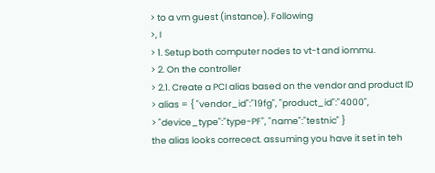> to a vm guest (instance). Following
>, I
> 1. Setup both computer nodes to vt-t and iommu.
> 2. On the controller
> 2.1. Create a PCI alias based on the vendor and product ID
> alias = { "vendor_id":"19fg", "product_id":"4000",
> "device_type":"type-PF", "name":"testnic" }
the alias looks correcect. assuming you have it set in teh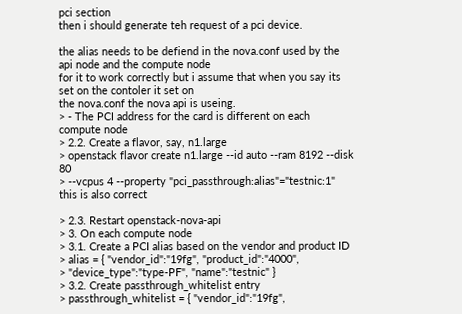pci section
then i should generate teh request of a pci device.

the alias needs to be defiend in the nova.conf used by the api node and the compute node
for it to work correctly but i assume that when you say its set on the contoler it set on
the nova.conf the nova api is useing.
> - The PCI address for the card is different on each compute node
> 2.2. Create a flavor, say, n1.large
> openstack flavor create n1.large --id auto --ram 8192 --disk 80
> --vcpus 4 --property "pci_passthrough:alias"="testnic:1"
this is also correct

> 2.3. Restart openstack-nova-api
> 3. On each compute node
> 3.1. Create a PCI alias based on the vendor and product ID
> alias = { "vendor_id":"19fg", "product_id":"4000",
> "device_type":"type-PF", "name":"testnic" }
> 3.2. Create passthrough_whitelist entry
> passthrough_whitelist = { "vendor_id":"19fg",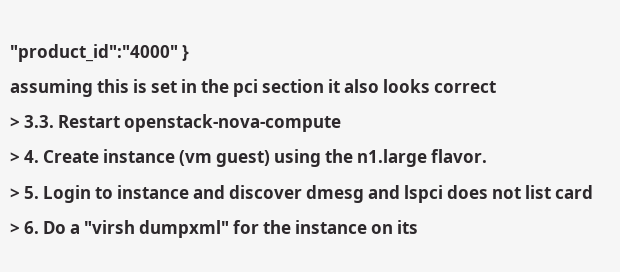"product_id":"4000" }
assuming this is set in the pci section it also looks correct
> 3.3. Restart openstack-nova-compute
> 4. Create instance (vm guest) using the n1.large flavor.
> 5. Login to instance and discover dmesg and lspci does not list card
> 6. Do a "virsh dumpxml" for the instance on its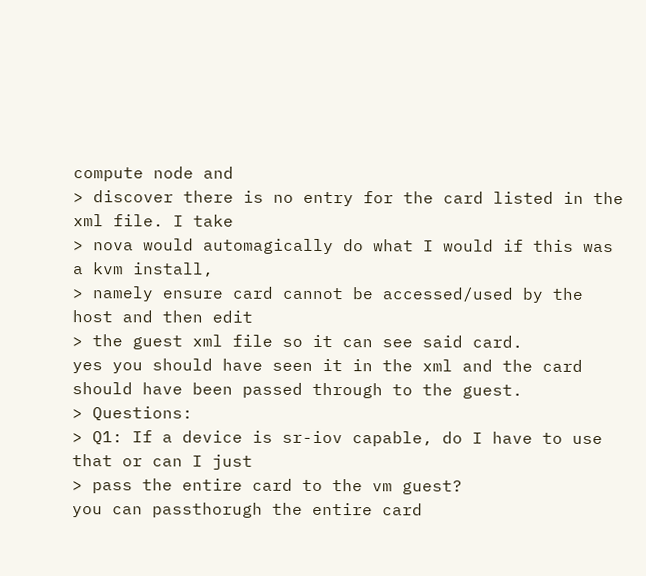compute node and
> discover there is no entry for the card listed in the xml file. I take
> nova would automagically do what I would if this was a kvm install,
> namely ensure card cannot be accessed/used by the host and then edit
> the guest xml file so it can see said card.
yes you should have seen it in the xml and the card should have been passed through to the guest.
> Questions:
> Q1: If a device is sr-iov capable, do I have to use that or can I just
> pass the entire card to the vm guest?
you can passthorugh the entire card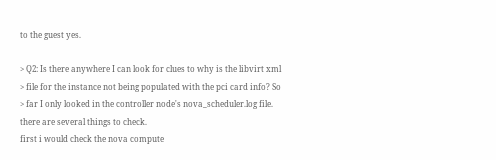to the guest yes.

> Q2: Is there anywhere I can look for clues to why is the libvirt xml
> file for the instance not being populated with the pci card info? So
> far I only looked in the controller node's nova_scheduler.log file.
there are several things to check.
first i would check the nova compute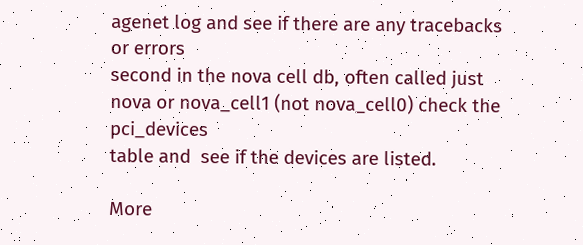agenet log and see if there are any tracebacks or errors
second in the nova cell db, often called just nova or nova_cell1 (not nova_cell0) check the pci_devices
table and  see if the devices are listed.

More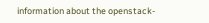information about the openstack-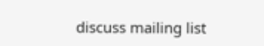discuss mailing list